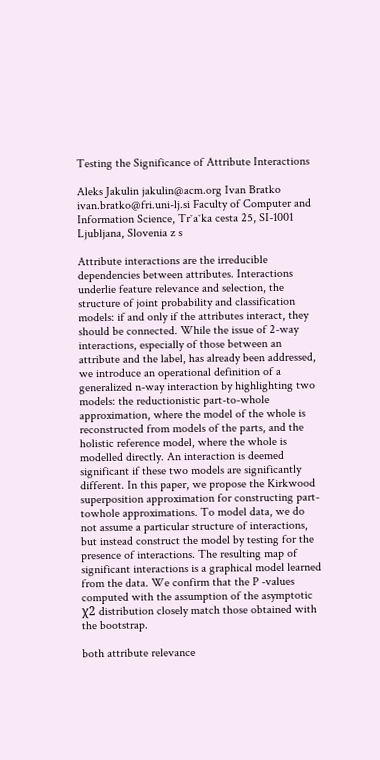Testing the Significance of Attribute Interactions

Aleks Jakulin jakulin@acm.org Ivan Bratko ivan.bratko@fri.uni-lj.si Faculty of Computer and Information Science, Trˇaˇka cesta 25, SI-1001 Ljubljana, Slovenia z s

Attribute interactions are the irreducible dependencies between attributes. Interactions underlie feature relevance and selection, the structure of joint probability and classification models: if and only if the attributes interact, they should be connected. While the issue of 2-way interactions, especially of those between an attribute and the label, has already been addressed, we introduce an operational definition of a generalized n-way interaction by highlighting two models: the reductionistic part-to-whole approximation, where the model of the whole is reconstructed from models of the parts, and the holistic reference model, where the whole is modelled directly. An interaction is deemed significant if these two models are significantly different. In this paper, we propose the Kirkwood superposition approximation for constructing part-towhole approximations. To model data, we do not assume a particular structure of interactions, but instead construct the model by testing for the presence of interactions. The resulting map of significant interactions is a graphical model learned from the data. We confirm that the P -values computed with the assumption of the asymptotic χ2 distribution closely match those obtained with the bootstrap.

both attribute relevance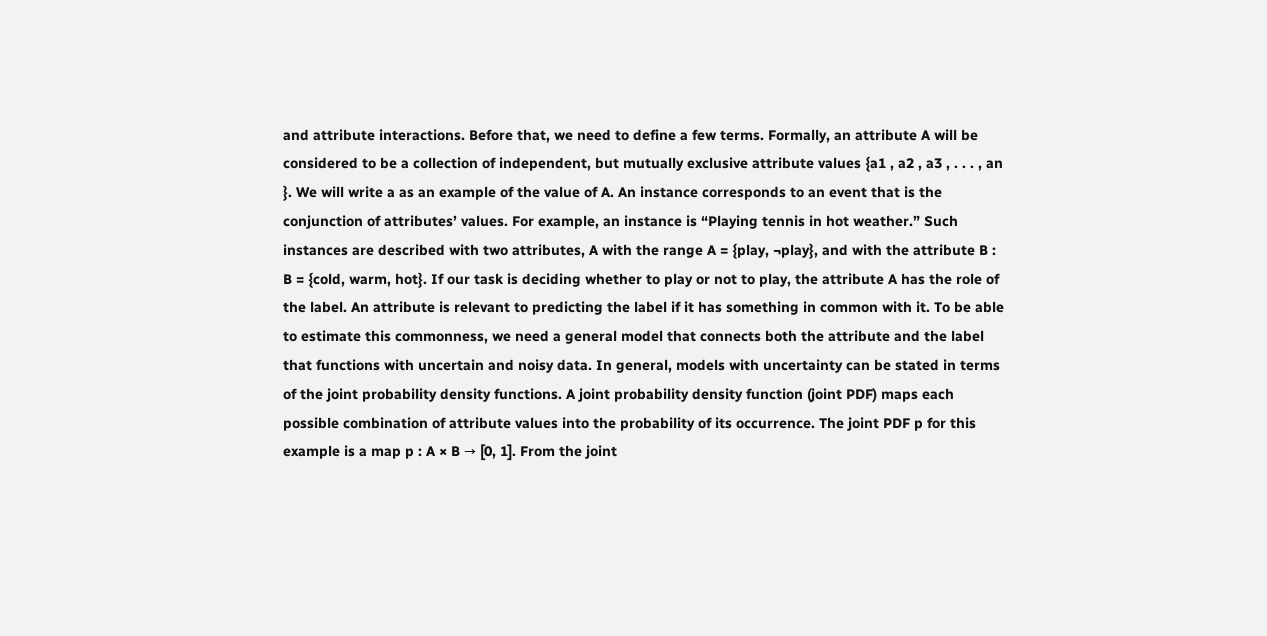and attribute interactions. Before that, we need to define a few terms. Formally, an attribute A will be considered to be a collection of independent, but mutually exclusive attribute values {a1 , a2 , a3 , . . . , an }. We will write a as an example of the value of A. An instance corresponds to an event that is the conjunction of attributes’ values. For example, an instance is “Playing tennis in hot weather.” Such instances are described with two attributes, A with the range A = {play, ¬play}, and with the attribute B : B = {cold, warm, hot}. If our task is deciding whether to play or not to play, the attribute A has the role of the label. An attribute is relevant to predicting the label if it has something in common with it. To be able to estimate this commonness, we need a general model that connects both the attribute and the label that functions with uncertain and noisy data. In general, models with uncertainty can be stated in terms of the joint probability density functions. A joint probability density function (joint PDF) maps each possible combination of attribute values into the probability of its occurrence. The joint PDF p for this example is a map p : A × B → [0, 1]. From the joint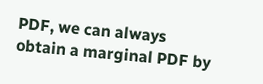PDF, we can always obtain a marginal PDF by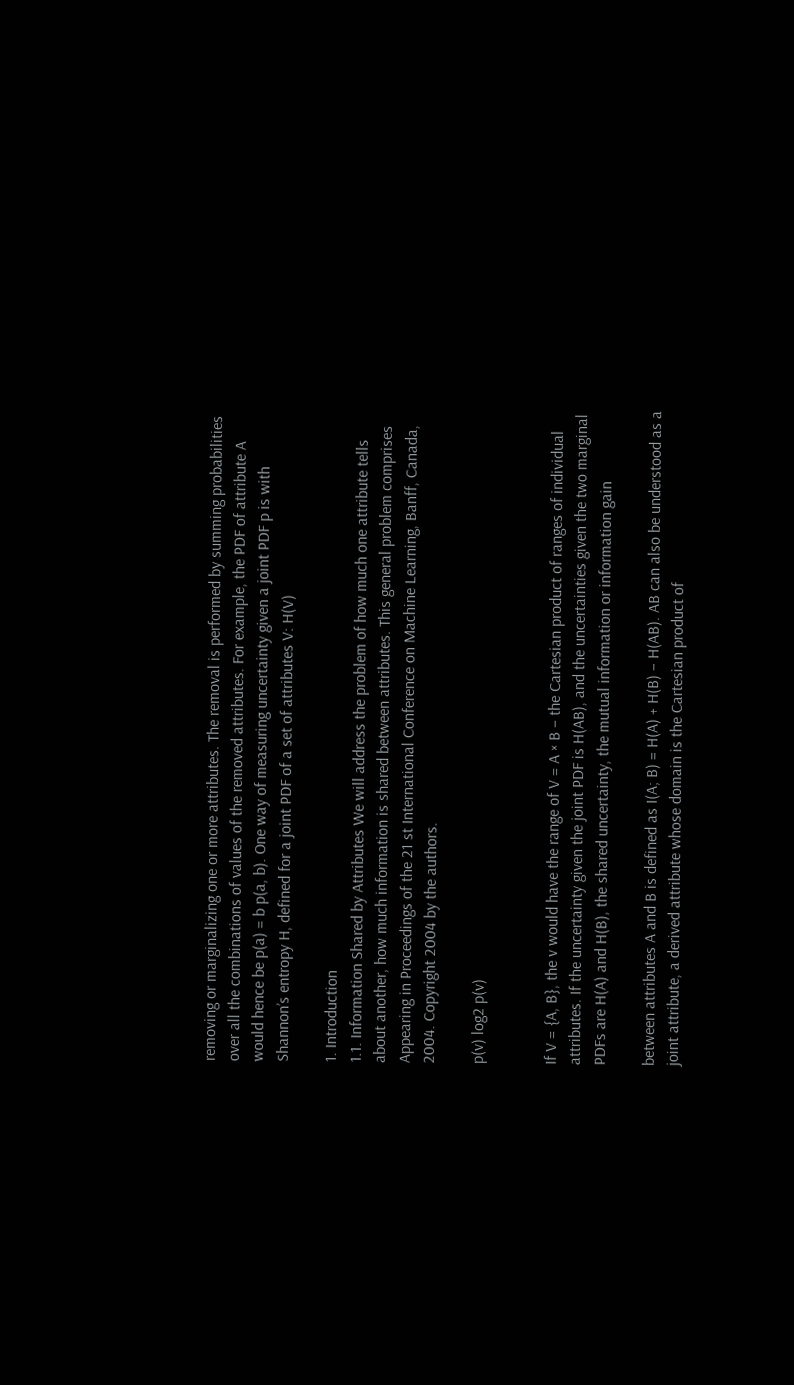removing or marginalizing one or more attributes. The removal is performed by summing probabilities over all the combinations of values of the removed attributes. For example, the PDF of attribute A would hence be p(a) = b p(a, b). One way of measuring uncertainty given a joint PDF p is with Shannon’s entropy H, defined for a joint PDF of a set of attributes V: H(V)

1. Introduction
1.1. Information Shared by Attributes We will address the problem of how much one attribute tells about another, how much information is shared between attributes. This general problem comprises
Appearing in Proceedings of the 21 st International Conference on Machine Learning, Banff, Canada, 2004. Copyright 2004 by the authors.

p(v) log2 p(v)


If V = {A, B}, the v would have the range of V = A × B – the Cartesian product of ranges of individual attributes. If the uncertainty given the joint PDF is H(AB), and the uncertainties given the two marginal PDFs are H(A) and H(B), the shared uncertainty, the mutual information or information gain

between attributes A and B is defined as I(A; B) = H(A) + H(B) − H(AB). AB can also be understood as a joint attribute, a derived attribute whose domain is the Cartesian product of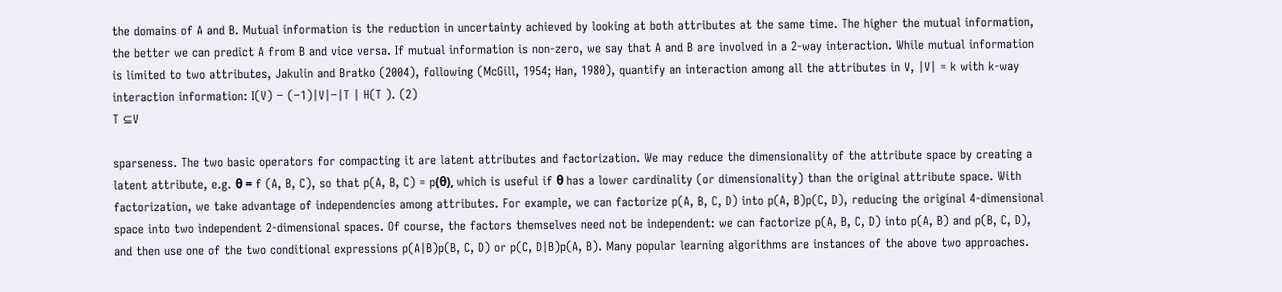the domains of A and B. Mutual information is the reduction in uncertainty achieved by looking at both attributes at the same time. The higher the mutual information, the better we can predict A from B and vice versa. If mutual information is non-zero, we say that A and B are involved in a 2-way interaction. While mutual information is limited to two attributes, Jakulin and Bratko (2004), following (McGill, 1954; Han, 1980), quantify an interaction among all the attributes in V, |V| = k with k-way interaction information: I(V) − (−1)|V|−|T | H(T ). (2)
T ⊆V

sparseness. The two basic operators for compacting it are latent attributes and factorization. We may reduce the dimensionality of the attribute space by creating a latent attribute, e.g. θ = f (A, B, C), so that p(A, B, C) = p(θ), which is useful if θ has a lower cardinality (or dimensionality) than the original attribute space. With factorization, we take advantage of independencies among attributes. For example, we can factorize p(A, B, C, D) into p(A, B)p(C, D), reducing the original 4-dimensional space into two independent 2-dimensional spaces. Of course, the factors themselves need not be independent: we can factorize p(A, B, C, D) into p(A, B) and p(B, C, D), and then use one of the two conditional expressions p(A|B)p(B, C, D) or p(C, D|B)p(A, B). Many popular learning algorithms are instances of the above two approaches.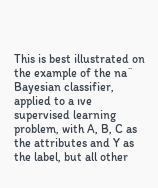This is best illustrated on the example of the na¨ Bayesian classifier, applied to a ıve supervised learning problem, with A, B, C as the attributes and Y as the label, but all other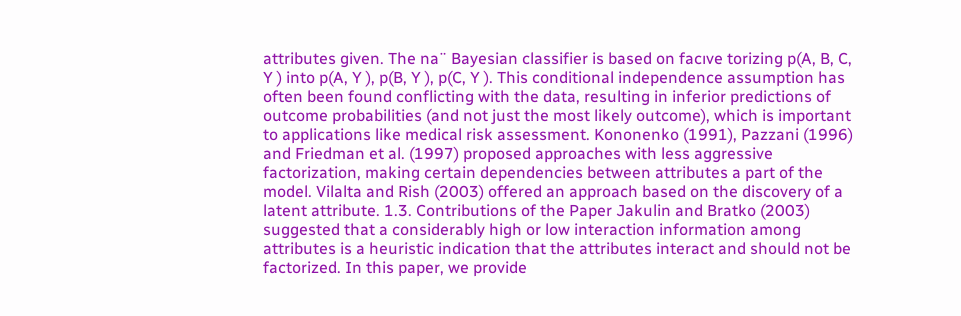attributes given. The na¨ Bayesian classifier is based on facıve torizing p(A, B, C, Y ) into p(A, Y ), p(B, Y ), p(C, Y ). This conditional independence assumption has often been found conflicting with the data, resulting in inferior predictions of outcome probabilities (and not just the most likely outcome), which is important to applications like medical risk assessment. Kononenko (1991), Pazzani (1996) and Friedman et al. (1997) proposed approaches with less aggressive factorization, making certain dependencies between attributes a part of the model. Vilalta and Rish (2003) offered an approach based on the discovery of a latent attribute. 1.3. Contributions of the Paper Jakulin and Bratko (2003) suggested that a considerably high or low interaction information among attributes is a heuristic indication that the attributes interact and should not be factorized. In this paper, we provide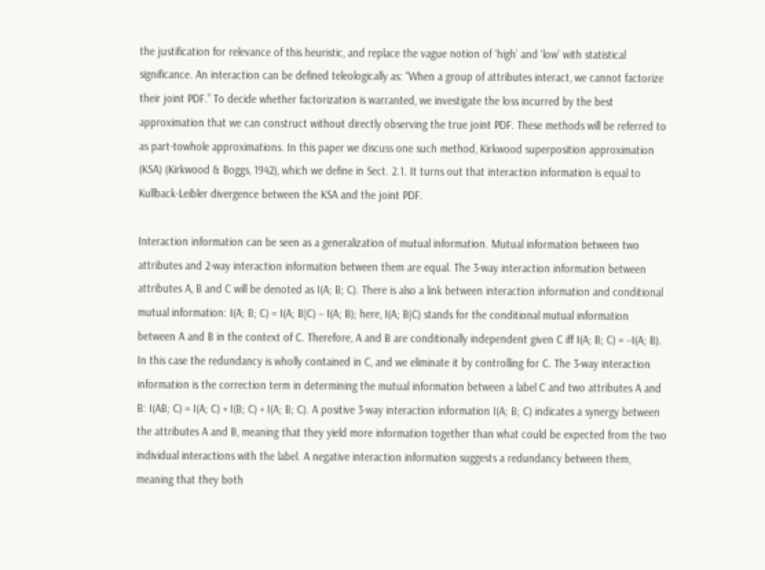the justification for relevance of this heuristic, and replace the vague notion of ‘high’ and ‘low’ with statistical significance. An interaction can be defined teleologically as: “When a group of attributes interact, we cannot factorize their joint PDF.” To decide whether factorization is warranted, we investigate the loss incurred by the best approximation that we can construct without directly observing the true joint PDF. These methods will be referred to as part-towhole approximations. In this paper we discuss one such method, Kirkwood superposition approximation (KSA) (Kirkwood & Boggs, 1942), which we define in Sect. 2.1. It turns out that interaction information is equal to Kullback-Leibler divergence between the KSA and the joint PDF.

Interaction information can be seen as a generalization of mutual information. Mutual information between two attributes and 2-way interaction information between them are equal. The 3-way interaction information between attributes A, B and C will be denoted as I(A; B; C). There is also a link between interaction information and conditional mutual information: I(A; B; C) = I(A; B|C) − I(A; B); here, I(A; B|C) stands for the conditional mutual information between A and B in the context of C. Therefore, A and B are conditionally independent given C iff I(A; B; C) = −I(A; B). In this case the redundancy is wholly contained in C, and we eliminate it by controlling for C. The 3-way interaction information is the correction term in determining the mutual information between a label C and two attributes A and B: I(AB; C) = I(A; C) + I(B; C) + I(A; B; C). A positive 3-way interaction information I(A; B; C) indicates a synergy between the attributes A and B, meaning that they yield more information together than what could be expected from the two individual interactions with the label. A negative interaction information suggests a redundancy between them, meaning that they both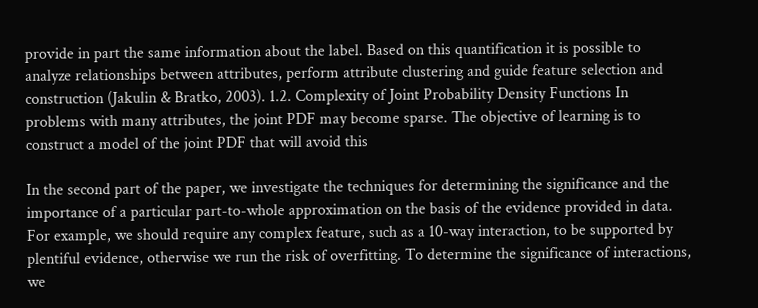provide in part the same information about the label. Based on this quantification it is possible to analyze relationships between attributes, perform attribute clustering and guide feature selection and construction (Jakulin & Bratko, 2003). 1.2. Complexity of Joint Probability Density Functions In problems with many attributes, the joint PDF may become sparse. The objective of learning is to construct a model of the joint PDF that will avoid this

In the second part of the paper, we investigate the techniques for determining the significance and the importance of a particular part-to-whole approximation on the basis of the evidence provided in data. For example, we should require any complex feature, such as a 10-way interaction, to be supported by plentiful evidence, otherwise we run the risk of overfitting. To determine the significance of interactions, we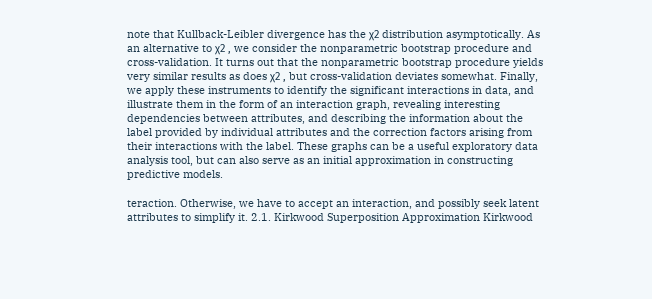note that Kullback-Leibler divergence has the χ2 distribution asymptotically. As an alternative to χ2 , we consider the nonparametric bootstrap procedure and cross-validation. It turns out that the nonparametric bootstrap procedure yields very similar results as does χ2 , but cross-validation deviates somewhat. Finally, we apply these instruments to identify the significant interactions in data, and illustrate them in the form of an interaction graph, revealing interesting dependencies between attributes, and describing the information about the label provided by individual attributes and the correction factors arising from their interactions with the label. These graphs can be a useful exploratory data analysis tool, but can also serve as an initial approximation in constructing predictive models.

teraction. Otherwise, we have to accept an interaction, and possibly seek latent attributes to simplify it. 2.1. Kirkwood Superposition Approximation Kirkwood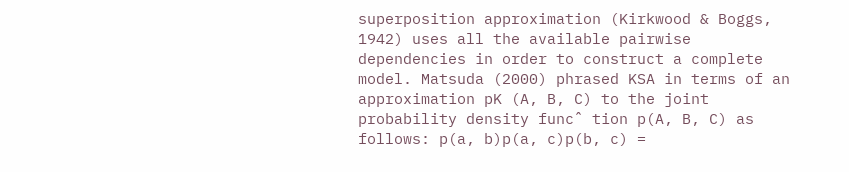superposition approximation (Kirkwood & Boggs, 1942) uses all the available pairwise dependencies in order to construct a complete model. Matsuda (2000) phrased KSA in terms of an approximation pK (A, B, C) to the joint probability density funcˆ tion p(A, B, C) as follows: p(a, b)p(a, c)p(b, c) =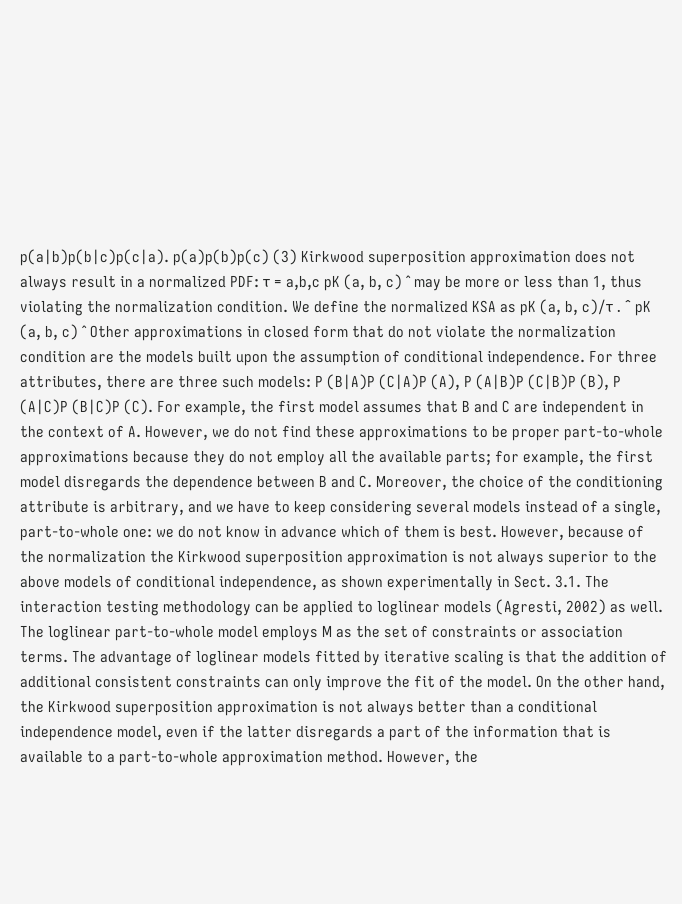p(a|b)p(b|c)p(c|a). p(a)p(b)p(c) (3) Kirkwood superposition approximation does not always result in a normalized PDF: τ = a,b,c pK (a, b, c) ˆ may be more or less than 1, thus violating the normalization condition. We define the normalized KSA as pK (a, b, c)/τ . ˆ pK (a, b, c) ˆ Other approximations in closed form that do not violate the normalization condition are the models built upon the assumption of conditional independence. For three attributes, there are three such models: P (B|A)P (C|A)P (A), P (A|B)P (C|B)P (B), P (A|C)P (B|C)P (C). For example, the first model assumes that B and C are independent in the context of A. However, we do not find these approximations to be proper part-to-whole approximations because they do not employ all the available parts; for example, the first model disregards the dependence between B and C. Moreover, the choice of the conditioning attribute is arbitrary, and we have to keep considering several models instead of a single, part-to-whole one: we do not know in advance which of them is best. However, because of the normalization the Kirkwood superposition approximation is not always superior to the above models of conditional independence, as shown experimentally in Sect. 3.1. The interaction testing methodology can be applied to loglinear models (Agresti, 2002) as well. The loglinear part-to-whole model employs M as the set of constraints or association terms. The advantage of loglinear models fitted by iterative scaling is that the addition of additional consistent constraints can only improve the fit of the model. On the other hand, the Kirkwood superposition approximation is not always better than a conditional independence model, even if the latter disregards a part of the information that is available to a part-to-whole approximation method. However, the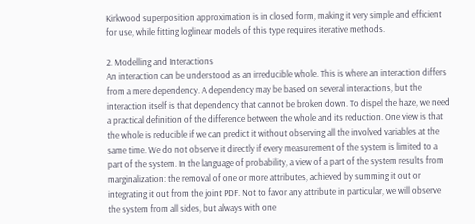Kirkwood superposition approximation is in closed form, making it very simple and efficient for use, while fitting loglinear models of this type requires iterative methods.

2. Modelling and Interactions
An interaction can be understood as an irreducible whole. This is where an interaction differs from a mere dependency. A dependency may be based on several interactions, but the interaction itself is that dependency that cannot be broken down. To dispel the haze, we need a practical definition of the difference between the whole and its reduction. One view is that the whole is reducible if we can predict it without observing all the involved variables at the same time. We do not observe it directly if every measurement of the system is limited to a part of the system. In the language of probability, a view of a part of the system results from marginalization: the removal of one or more attributes, achieved by summing it out or integrating it out from the joint PDF. Not to favor any attribute in particular, we will observe the system from all sides, but always with one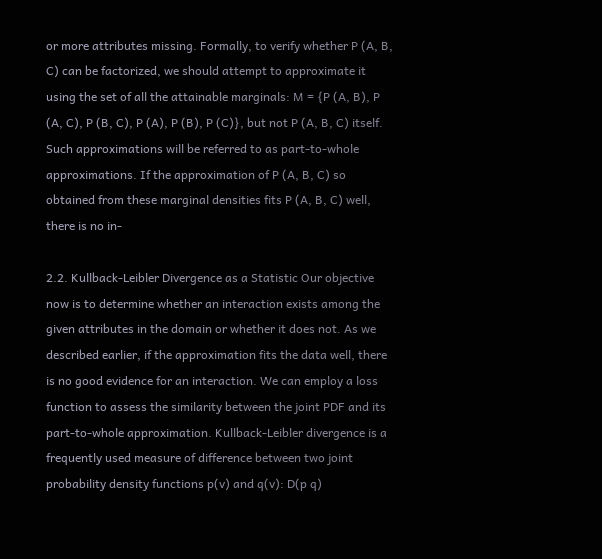or more attributes missing. Formally, to verify whether P (A, B, C) can be factorized, we should attempt to approximate it using the set of all the attainable marginals: M = {P (A, B), P (A, C), P (B, C), P (A), P (B), P (C)}, but not P (A, B, C) itself. Such approximations will be referred to as part-to-whole approximations. If the approximation of P (A, B, C) so obtained from these marginal densities fits P (A, B, C) well, there is no in-

2.2. Kullback-Leibler Divergence as a Statistic Our objective now is to determine whether an interaction exists among the given attributes in the domain or whether it does not. As we described earlier, if the approximation fits the data well, there is no good evidence for an interaction. We can employ a loss function to assess the similarity between the joint PDF and its part-to-whole approximation. Kullback-Leibler divergence is a frequently used measure of difference between two joint probability density functions p(v) and q(v): D(p q)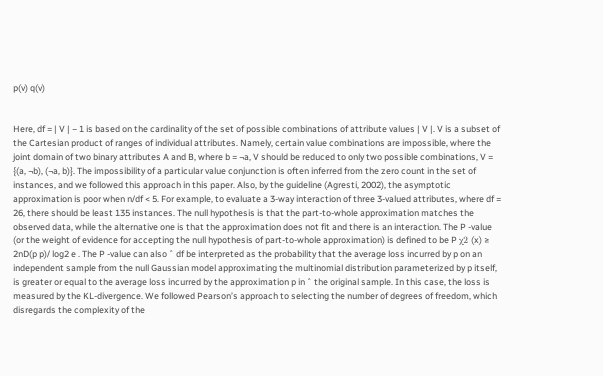p(v) q(v)


Here, df = | V | − 1 is based on the cardinality of the set of possible combinations of attribute values | V |. V is a subset of the Cartesian product of ranges of individual attributes. Namely, certain value combinations are impossible, where the joint domain of two binary attributes A and B, where b = ¬a, V should be reduced to only two possible combinations, V = {(a, ¬b), (¬a, b)}. The impossibility of a particular value conjunction is often inferred from the zero count in the set of instances, and we followed this approach in this paper. Also, by the guideline (Agresti, 2002), the asymptotic approximation is poor when n/df < 5. For example, to evaluate a 3-way interaction of three 3-valued attributes, where df = 26, there should be least 135 instances. The null hypothesis is that the part-to-whole approximation matches the observed data, while the alternative one is that the approximation does not fit and there is an interaction. The P -value (or the weight of evidence for accepting the null hypothesis of part-to-whole approximation) is defined to be P χ2 (x) ≥ 2nD(p p)/ log2 e . The P -value can also ˆ df be interpreted as the probability that the average loss incurred by p on an independent sample from the null Gaussian model approximating the multinomial distribution parameterized by p itself, is greater or equal to the average loss incurred by the approximation p in ˆ the original sample. In this case, the loss is measured by the KL-divergence. We followed Pearson’s approach to selecting the number of degrees of freedom, which disregards the complexity of the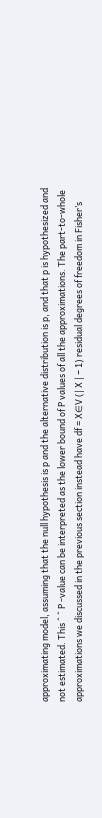approximating model, assuming that the null hypothesis is p and the alternative distribution is p, and that p is hypothesized and not estimated. This ˆ ˆ P -value can be interpreted as the lower bound of P values of all the approximations. The part-to-whole approximations we discussed in the previous section instead have df = X∈V (| X | − 1) residual degrees of freedom in Fisher’s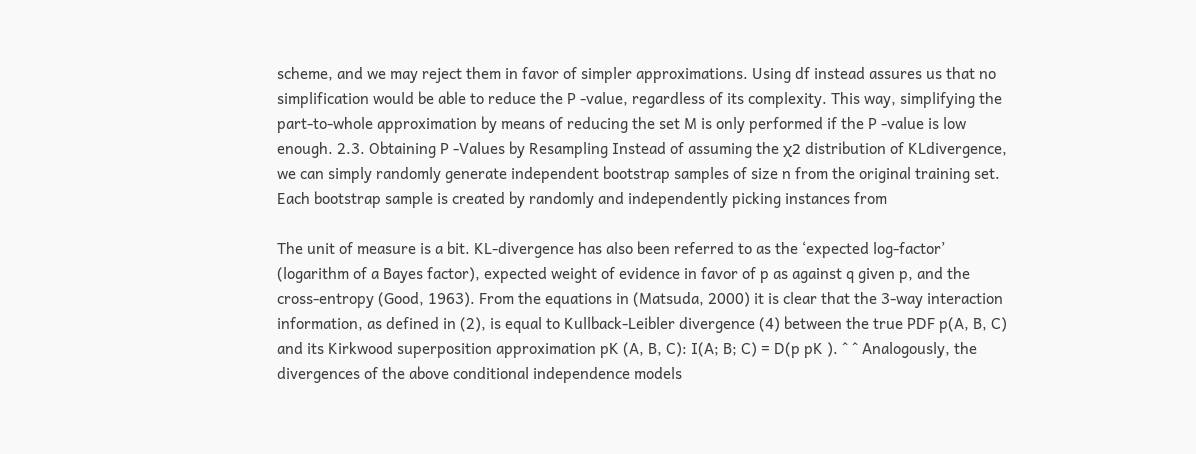scheme, and we may reject them in favor of simpler approximations. Using df instead assures us that no simplification would be able to reduce the P -value, regardless of its complexity. This way, simplifying the part-to-whole approximation by means of reducing the set M is only performed if the P -value is low enough. 2.3. Obtaining P -Values by Resampling Instead of assuming the χ2 distribution of KLdivergence, we can simply randomly generate independent bootstrap samples of size n from the original training set. Each bootstrap sample is created by randomly and independently picking instances from

The unit of measure is a bit. KL-divergence has also been referred to as the ‘expected log-factor’ (logarithm of a Bayes factor), expected weight of evidence in favor of p as against q given p, and the cross-entropy (Good, 1963). From the equations in (Matsuda, 2000) it is clear that the 3-way interaction information, as defined in (2), is equal to Kullback-Leibler divergence (4) between the true PDF p(A, B, C) and its Kirkwood superposition approximation pK (A, B, C): I(A; B; C) = D(p pK ). ˆ ˆ Analogously, the divergences of the above conditional independence models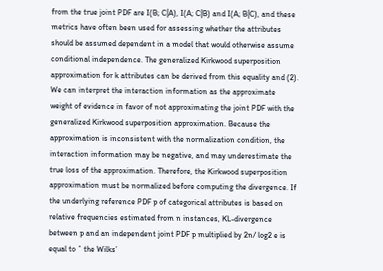from the true joint PDF are I(B; C|A), I(A; C|B) and I(A; B|C), and these metrics have often been used for assessing whether the attributes should be assumed dependent in a model that would otherwise assume conditional independence. The generalized Kirkwood superposition approximation for k attributes can be derived from this equality and (2). We can interpret the interaction information as the approximate weight of evidence in favor of not approximating the joint PDF with the generalized Kirkwood superposition approximation. Because the approximation is inconsistent with the normalization condition, the interaction information may be negative, and may underestimate the true loss of the approximation. Therefore, the Kirkwood superposition approximation must be normalized before computing the divergence. If the underlying reference PDF p of categorical attributes is based on relative frequencies estimated from n instances, KL-divergence between p and an independent joint PDF p multiplied by 2n/ log2 e is equal to ˆ the Wilks’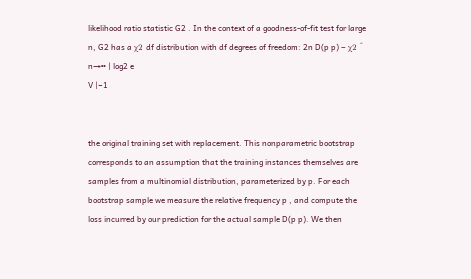likelihood ratio statistic G2 . In the context of a goodness-of-fit test for large n, G2 has a χ2 df distribution with df degrees of freedom: 2n D(p p) ∼ χ2 ˆ n→∞ | log2 e
V |−1


the original training set with replacement. This nonparametric bootstrap corresponds to an assumption that the training instances themselves are samples from a multinomial distribution, parameterized by p. For each bootstrap sample we measure the relative frequency p , and compute the loss incurred by our prediction for the actual sample D(p p). We then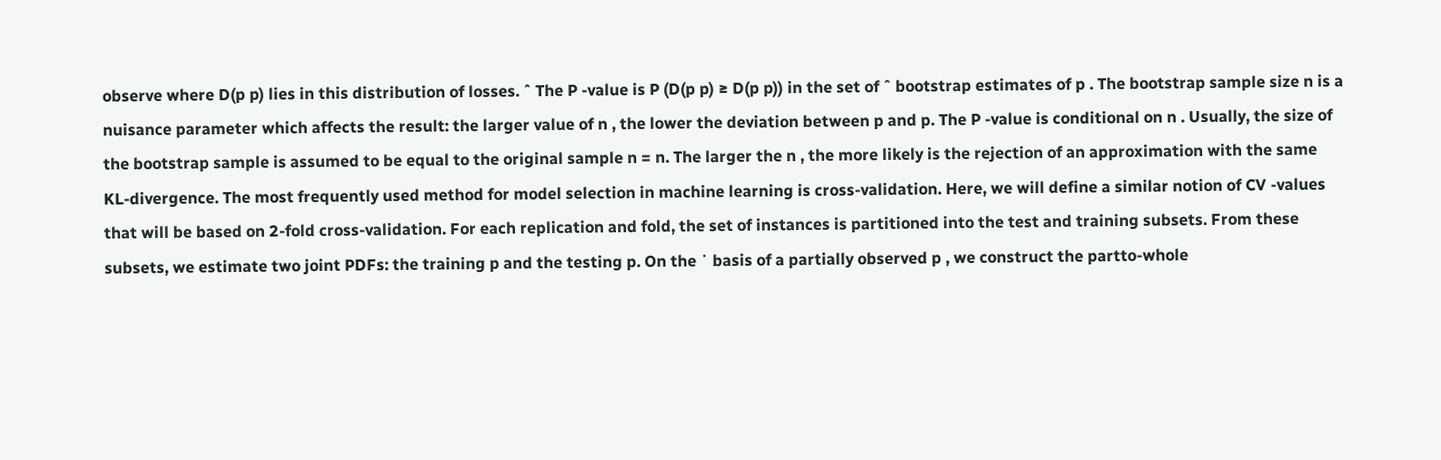observe where D(p p) lies in this distribution of losses. ˆ The P -value is P (D(p p) ≥ D(p p)) in the set of ˆ bootstrap estimates of p . The bootstrap sample size n is a nuisance parameter which affects the result: the larger value of n , the lower the deviation between p and p. The P -value is conditional on n . Usually, the size of the bootstrap sample is assumed to be equal to the original sample n = n. The larger the n , the more likely is the rejection of an approximation with the same KL-divergence. The most frequently used method for model selection in machine learning is cross-validation. Here, we will define a similar notion of CV -values that will be based on 2-fold cross-validation. For each replication and fold, the set of instances is partitioned into the test and training subsets. From these subsets, we estimate two joint PDFs: the training p and the testing p. On the ˙ basis of a partially observed p , we construct the partto-whole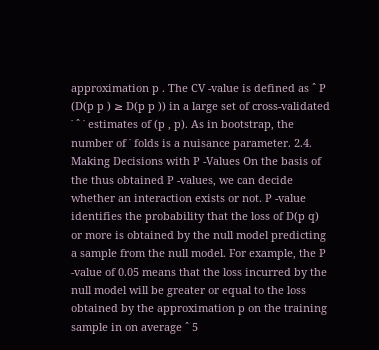approximation p . The CV -value is defined as ˆ P (D(p p ) ≥ D(p p )) in a large set of cross-validated ˙ ˆ ˙ estimates of (p , p). As in bootstrap, the number of ˙ folds is a nuisance parameter. 2.4. Making Decisions with P -Values On the basis of the thus obtained P -values, we can decide whether an interaction exists or not. P -value identifies the probability that the loss of D(p q) or more is obtained by the null model predicting a sample from the null model. For example, the P -value of 0.05 means that the loss incurred by the null model will be greater or equal to the loss obtained by the approximation p on the training sample in on average ˆ 5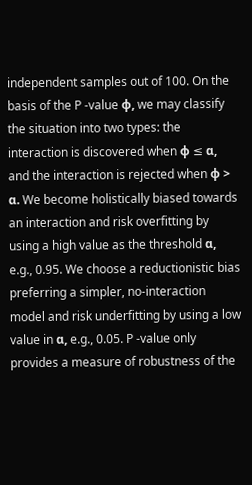independent samples out of 100. On the basis of the P -value φ, we may classify the situation into two types: the interaction is discovered when φ ≤ α, and the interaction is rejected when φ > α. We become holistically biased towards an interaction and risk overfitting by using a high value as the threshold α, e.g., 0.95. We choose a reductionistic bias preferring a simpler, no-interaction model and risk underfitting by using a low value in α, e.g., 0.05. P -value only provides a measure of robustness of the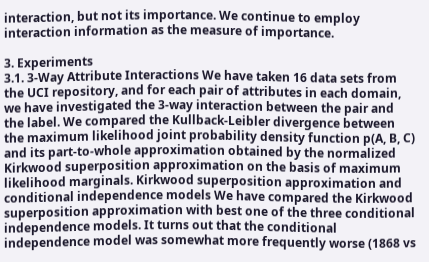interaction, but not its importance. We continue to employ interaction information as the measure of importance.

3. Experiments
3.1. 3-Way Attribute Interactions We have taken 16 data sets from the UCI repository, and for each pair of attributes in each domain, we have investigated the 3-way interaction between the pair and the label. We compared the Kullback-Leibler divergence between the maximum likelihood joint probability density function p(A, B, C) and its part-to-whole approximation obtained by the normalized Kirkwood superposition approximation on the basis of maximum likelihood marginals. Kirkwood superposition approximation and conditional independence models We have compared the Kirkwood superposition approximation with best one of the three conditional independence models. It turns out that the conditional independence model was somewhat more frequently worse (1868 vs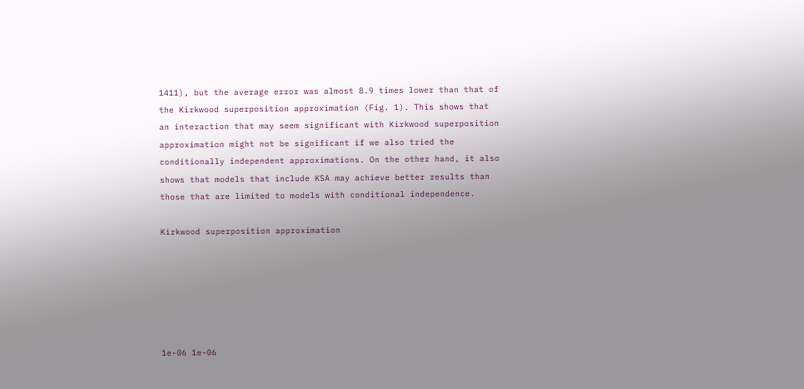1411), but the average error was almost 8.9 times lower than that of the Kirkwood superposition approximation (Fig. 1). This shows that an interaction that may seem significant with Kirkwood superposition approximation might not be significant if we also tried the conditionally independent approximations. On the other hand, it also shows that models that include KSA may achieve better results than those that are limited to models with conditional independence.

Kirkwood superposition approximation






1e-06 1e-06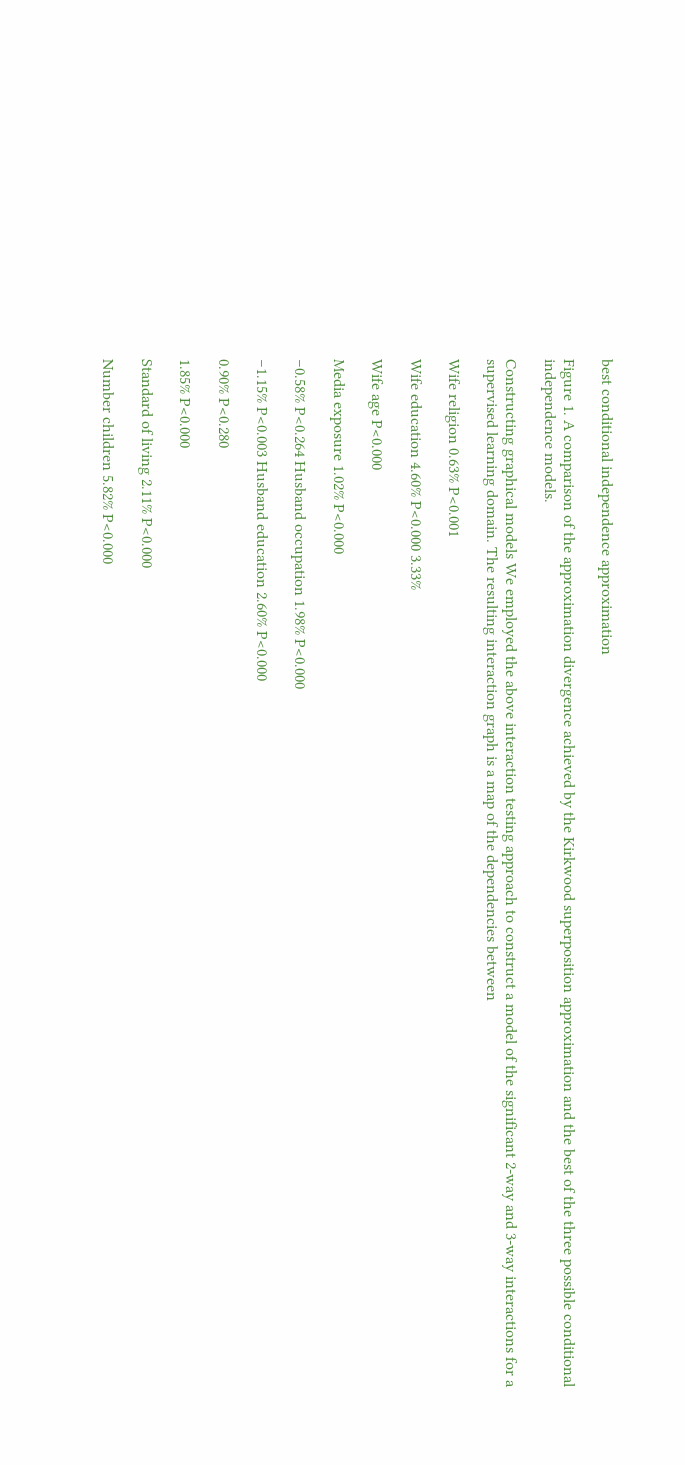best conditional independence approximation

Figure 1. A comparison of the approximation divergence achieved by the Kirkwood superposition approximation and the best of the three possible conditional independence models.

Constructing graphical models We employed the above interaction testing approach to construct a model of the significant 2-way and 3-way interactions for a supervised learning domain. The resulting interaction graph is a map of the dependencies between

Wife religion 0.63% P<0.001

Wife education 4.60% P<0.000 3.33%

Wife age P<0.000

Media exposure 1.02% P<0.000

−0.58% P<0.264 Husband occupation 1.98% P<0.000

−1.15% P<0.003 Husband education 2.60% P<0.000

0.90% P<0.280

1.85% P<0.000

Standard of living 2.11% P<0.000

Number children 5.82% P<0.000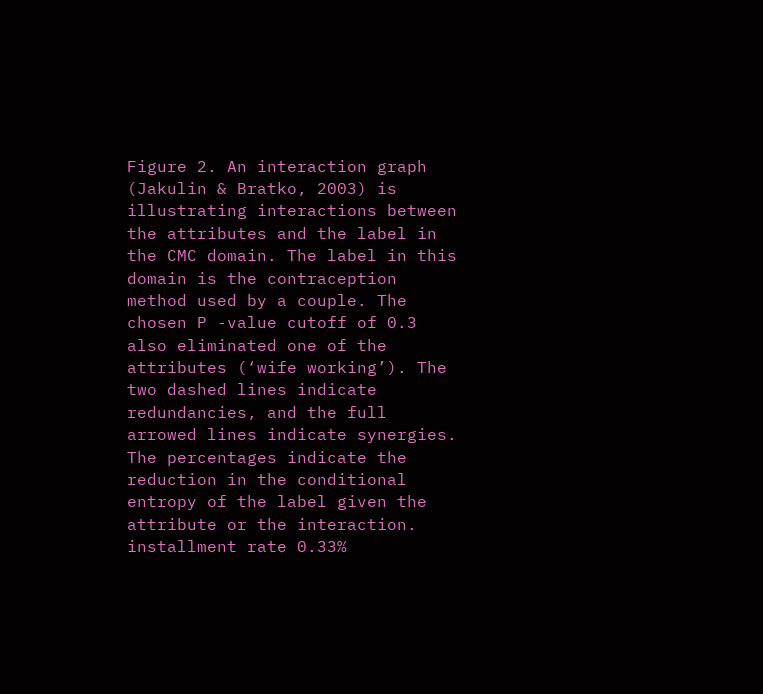Figure 2. An interaction graph (Jakulin & Bratko, 2003) is illustrating interactions between the attributes and the label in the CMC domain. The label in this domain is the contraception method used by a couple. The chosen P -value cutoff of 0.3 also eliminated one of the attributes (‘wife working’). The two dashed lines indicate redundancies, and the full arrowed lines indicate synergies. The percentages indicate the reduction in the conditional entropy of the label given the attribute or the interaction.
installment rate 0.33%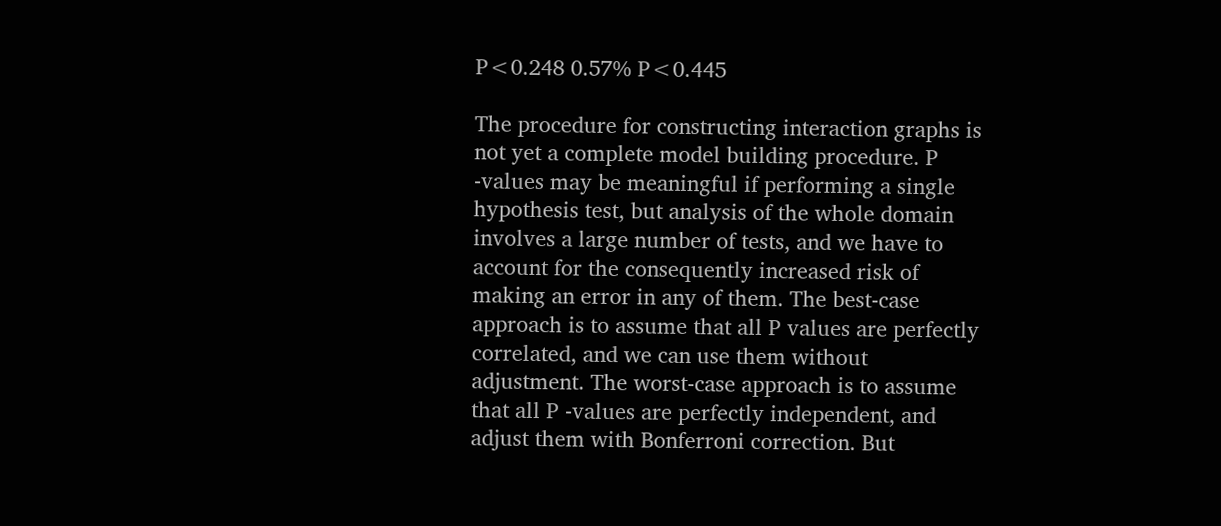P<0.248 0.57% P<0.445

The procedure for constructing interaction graphs is not yet a complete model building procedure. P -values may be meaningful if performing a single hypothesis test, but analysis of the whole domain involves a large number of tests, and we have to account for the consequently increased risk of making an error in any of them. The best-case approach is to assume that all P values are perfectly correlated, and we can use them without adjustment. The worst-case approach is to assume that all P -values are perfectly independent, and adjust them with Bonferroni correction. But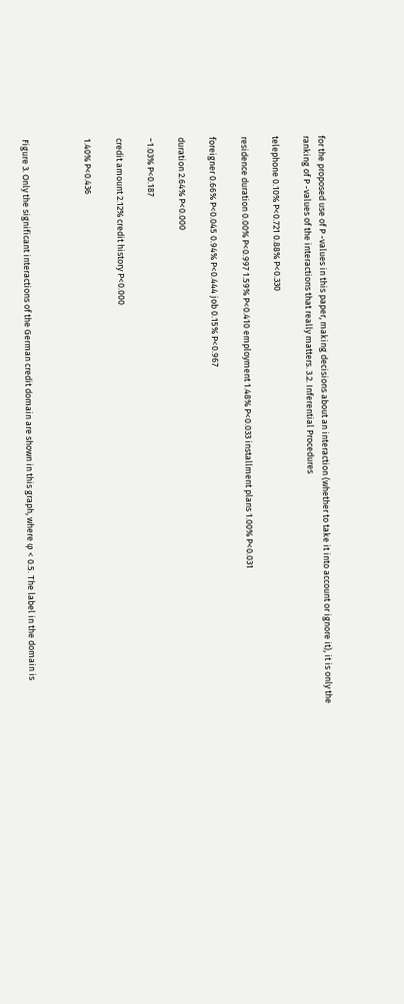for the proposed use of P -values in this paper, making decisions about an interaction (whether to take it into account or ignore it), it is only the ranking of P -values of the interactions that really matters. 3.2. Inferential Procedures

telephone 0.10% P<0.721 0.88% P<0.330

residence duration 0.00% P<0.997 1.59% P<0.410 employment 1.48% P<0.033 installment plans 1.00% P<0.031

foreigner 0.66% P<0.045 0.94% P<0.444 job 0.15% P<0.967

duration 2.64% P<0.000

−1.03% P<0.187

credit amount 2.12% credit history P<0.000

1.40% P<0.436



Figure 3. Only the significant interactions of the German credit domain are shown in this graph, where φ < 0.5. The label in the domain is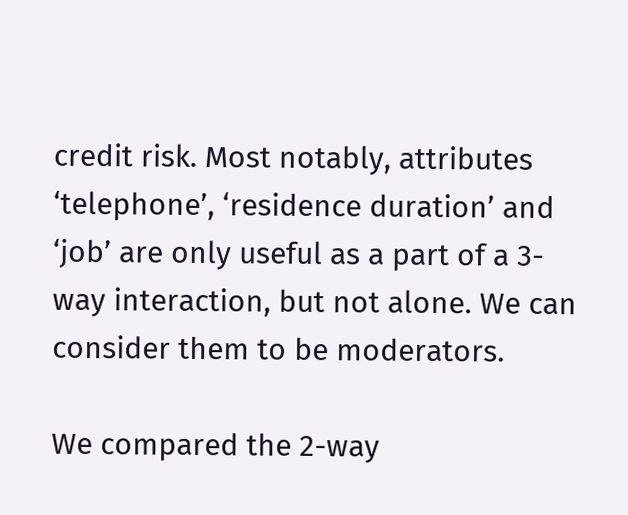credit risk. Most notably, attributes ‘telephone’, ‘residence duration’ and ‘job’ are only useful as a part of a 3-way interaction, but not alone. We can consider them to be moderators.

We compared the 2-way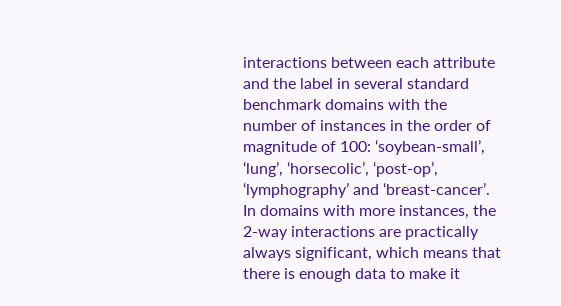interactions between each attribute and the label in several standard benchmark domains with the number of instances in the order of magnitude of 100: ‘soybean-small’, ‘lung’, ‘horsecolic’, ‘post-op’, ‘lymphography’ and ‘breast-cancer’. In domains with more instances, the 2-way interactions are practically always significant, which means that there is enough data to make it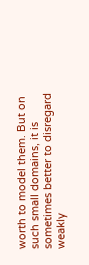worth to model them. But on such small domains, it is sometimes better to disregard weakly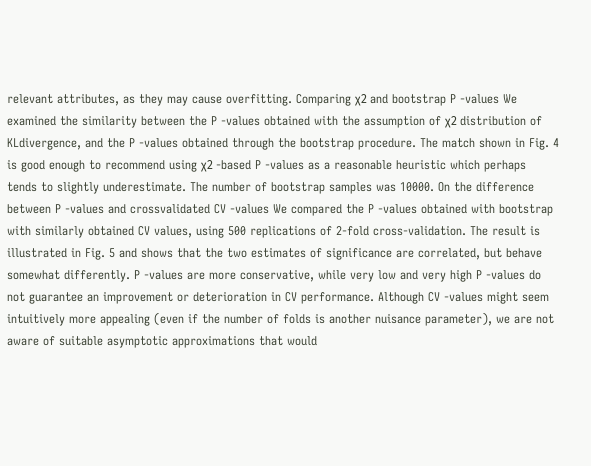relevant attributes, as they may cause overfitting. Comparing χ2 and bootstrap P -values We examined the similarity between the P -values obtained with the assumption of χ2 distribution of KLdivergence, and the P -values obtained through the bootstrap procedure. The match shown in Fig. 4 is good enough to recommend using χ2 -based P -values as a reasonable heuristic which perhaps tends to slightly underestimate. The number of bootstrap samples was 10000. On the difference between P -values and crossvalidated CV -values We compared the P -values obtained with bootstrap with similarly obtained CV values, using 500 replications of 2-fold cross-validation. The result is illustrated in Fig. 5 and shows that the two estimates of significance are correlated, but behave somewhat differently. P -values are more conservative, while very low and very high P -values do not guarantee an improvement or deterioration in CV performance. Although CV -values might seem intuitively more appealing (even if the number of folds is another nuisance parameter), we are not aware of suitable asymptotic approximations that would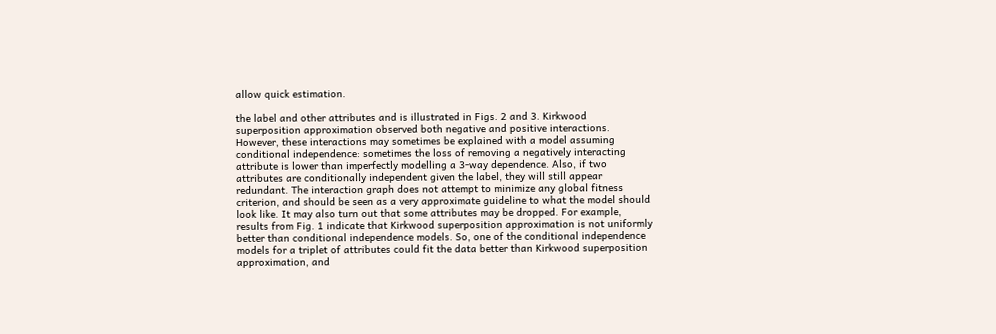allow quick estimation.

the label and other attributes and is illustrated in Figs. 2 and 3. Kirkwood superposition approximation observed both negative and positive interactions. However, these interactions may sometimes be explained with a model assuming conditional independence: sometimes the loss of removing a negatively interacting attribute is lower than imperfectly modelling a 3-way dependence. Also, if two attributes are conditionally independent given the label, they will still appear redundant. The interaction graph does not attempt to minimize any global fitness criterion, and should be seen as a very approximate guideline to what the model should look like. It may also turn out that some attributes may be dropped. For example, results from Fig. 1 indicate that Kirkwood superposition approximation is not uniformly better than conditional independence models. So, one of the conditional independence models for a triplet of attributes could fit the data better than Kirkwood superposition approximation, and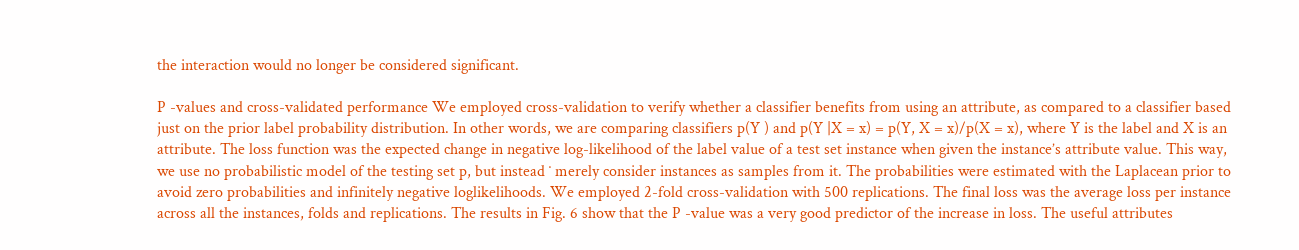the interaction would no longer be considered significant.

P -values and cross-validated performance We employed cross-validation to verify whether a classifier benefits from using an attribute, as compared to a classifier based just on the prior label probability distribution. In other words, we are comparing classifiers p(Y ) and p(Y |X = x) = p(Y, X = x)/p(X = x), where Y is the label and X is an attribute. The loss function was the expected change in negative log-likelihood of the label value of a test set instance when given the instance’s attribute value. This way, we use no probabilistic model of the testing set p, but instead ˙ merely consider instances as samples from it. The probabilities were estimated with the Laplacean prior to avoid zero probabilities and infinitely negative loglikelihoods. We employed 2-fold cross-validation with 500 replications. The final loss was the average loss per instance across all the instances, folds and replications. The results in Fig. 6 show that the P -value was a very good predictor of the increase in loss. The useful attributes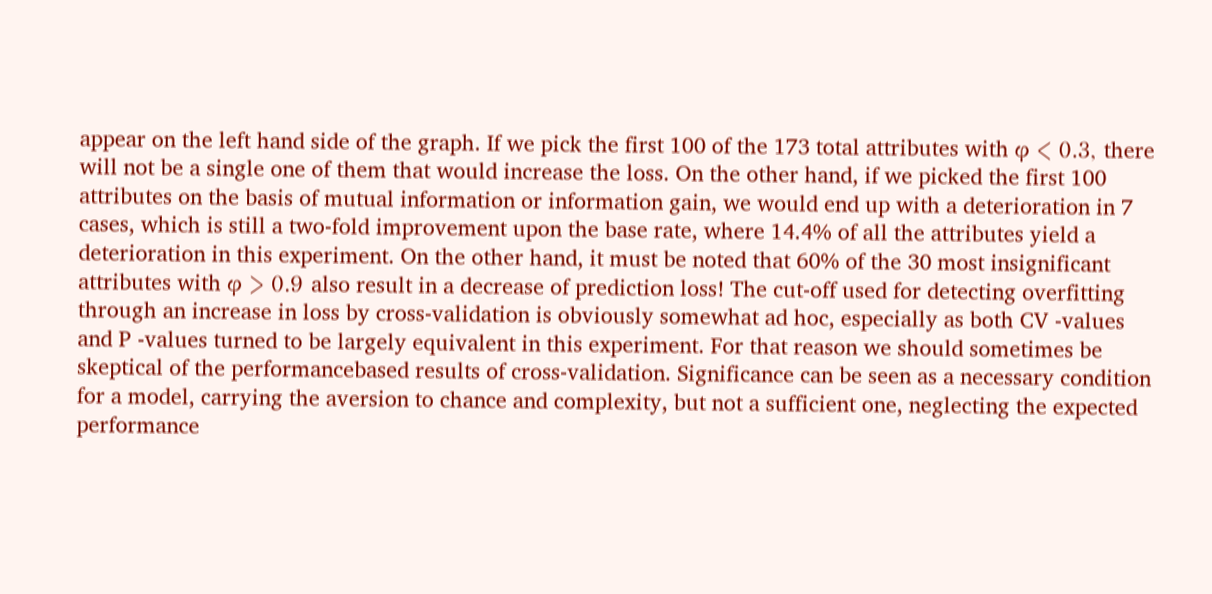appear on the left hand side of the graph. If we pick the first 100 of the 173 total attributes with φ < 0.3, there will not be a single one of them that would increase the loss. On the other hand, if we picked the first 100 attributes on the basis of mutual information or information gain, we would end up with a deterioration in 7 cases, which is still a two-fold improvement upon the base rate, where 14.4% of all the attributes yield a deterioration in this experiment. On the other hand, it must be noted that 60% of the 30 most insignificant attributes with φ > 0.9 also result in a decrease of prediction loss! The cut-off used for detecting overfitting through an increase in loss by cross-validation is obviously somewhat ad hoc, especially as both CV -values and P -values turned to be largely equivalent in this experiment. For that reason we should sometimes be skeptical of the performancebased results of cross-validation. Significance can be seen as a necessary condition for a model, carrying the aversion to chance and complexity, but not a sufficient one, neglecting the expected performance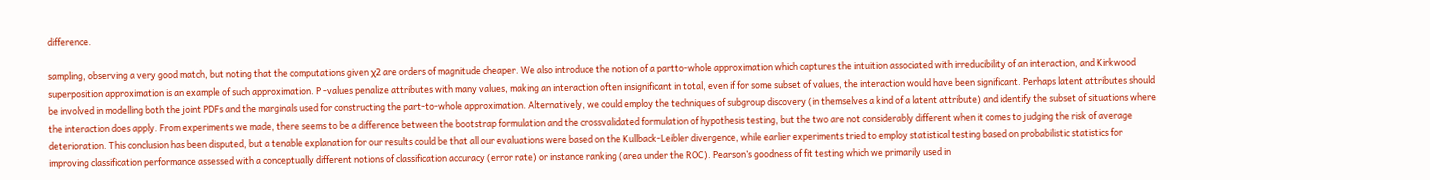difference.

sampling, observing a very good match, but noting that the computations given χ2 are orders of magnitude cheaper. We also introduce the notion of a partto-whole approximation which captures the intuition associated with irreducibility of an interaction, and Kirkwood superposition approximation is an example of such approximation. P -values penalize attributes with many values, making an interaction often insignificant in total, even if for some subset of values, the interaction would have been significant. Perhaps latent attributes should be involved in modelling both the joint PDFs and the marginals used for constructing the part-to-whole approximation. Alternatively, we could employ the techniques of subgroup discovery (in themselves a kind of a latent attribute) and identify the subset of situations where the interaction does apply. From experiments we made, there seems to be a difference between the bootstrap formulation and the crossvalidated formulation of hypothesis testing, but the two are not considerably different when it comes to judging the risk of average deterioration. This conclusion has been disputed, but a tenable explanation for our results could be that all our evaluations were based on the Kullback-Leibler divergence, while earlier experiments tried to employ statistical testing based on probabilistic statistics for improving classification performance assessed with a conceptually different notions of classification accuracy (error rate) or instance ranking (area under the ROC). Pearson’s goodness of fit testing which we primarily used in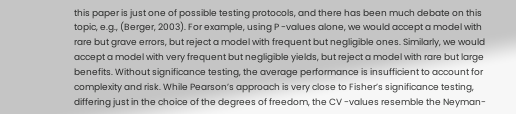this paper is just one of possible testing protocols, and there has been much debate on this topic, e.g., (Berger, 2003). For example, using P -values alone, we would accept a model with rare but grave errors, but reject a model with frequent but negligible ones. Similarly, we would accept a model with very frequent but negligible yields, but reject a model with rare but large benefits. Without significance testing, the average performance is insufficient to account for complexity and risk. While Pearson’s approach is very close to Fisher’s significance testing, differing just in the choice of the degrees of freedom, the CV -values resemble the Neyman-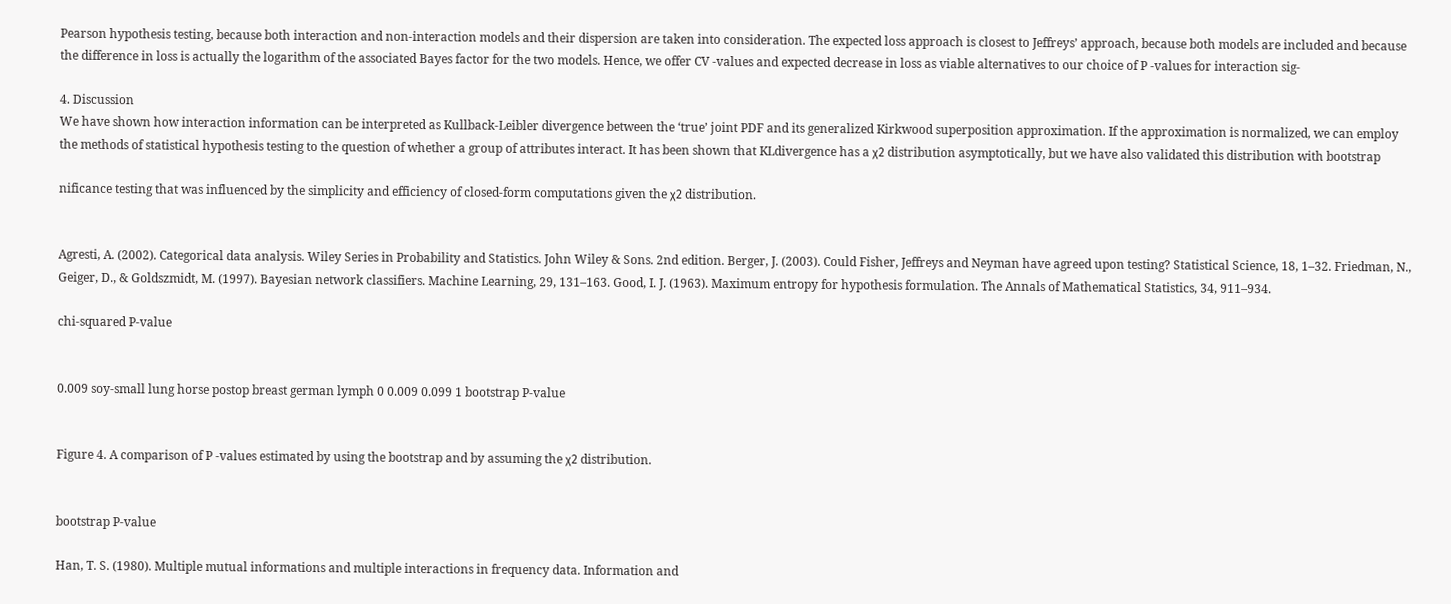Pearson hypothesis testing, because both interaction and non-interaction models and their dispersion are taken into consideration. The expected loss approach is closest to Jeffreys’ approach, because both models are included and because the difference in loss is actually the logarithm of the associated Bayes factor for the two models. Hence, we offer CV -values and expected decrease in loss as viable alternatives to our choice of P -values for interaction sig-

4. Discussion
We have shown how interaction information can be interpreted as Kullback-Leibler divergence between the ‘true’ joint PDF and its generalized Kirkwood superposition approximation. If the approximation is normalized, we can employ the methods of statistical hypothesis testing to the question of whether a group of attributes interact. It has been shown that KLdivergence has a χ2 distribution asymptotically, but we have also validated this distribution with bootstrap

nificance testing that was influenced by the simplicity and efficiency of closed-form computations given the χ2 distribution.


Agresti, A. (2002). Categorical data analysis. Wiley Series in Probability and Statistics. John Wiley & Sons. 2nd edition. Berger, J. (2003). Could Fisher, Jeffreys and Neyman have agreed upon testing? Statistical Science, 18, 1–32. Friedman, N., Geiger, D., & Goldszmidt, M. (1997). Bayesian network classifiers. Machine Learning, 29, 131–163. Good, I. J. (1963). Maximum entropy for hypothesis formulation. The Annals of Mathematical Statistics, 34, 911–934.

chi-squared P-value


0.009 soy-small lung horse postop breast german lymph 0 0.009 0.099 1 bootstrap P-value


Figure 4. A comparison of P -values estimated by using the bootstrap and by assuming the χ2 distribution.


bootstrap P-value

Han, T. S. (1980). Multiple mutual informations and multiple interactions in frequency data. Information and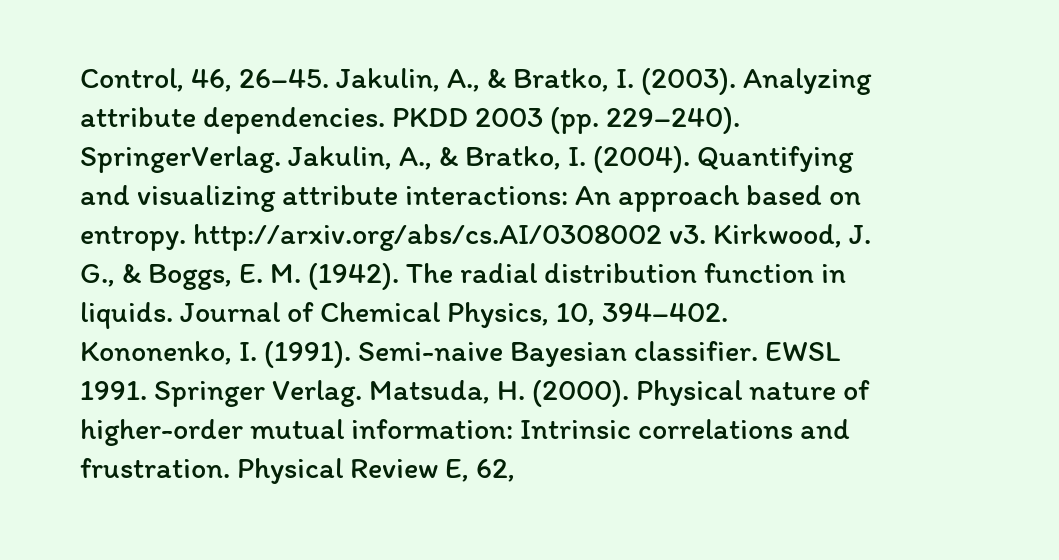Control, 46, 26–45. Jakulin, A., & Bratko, I. (2003). Analyzing attribute dependencies. PKDD 2003 (pp. 229–240). SpringerVerlag. Jakulin, A., & Bratko, I. (2004). Quantifying and visualizing attribute interactions: An approach based on entropy. http://arxiv.org/abs/cs.AI/0308002 v3. Kirkwood, J. G., & Boggs, E. M. (1942). The radial distribution function in liquids. Journal of Chemical Physics, 10, 394–402. Kononenko, I. (1991). Semi-naive Bayesian classifier. EWSL 1991. Springer Verlag. Matsuda, H. (2000). Physical nature of higher-order mutual information: Intrinsic correlations and frustration. Physical Review E, 62,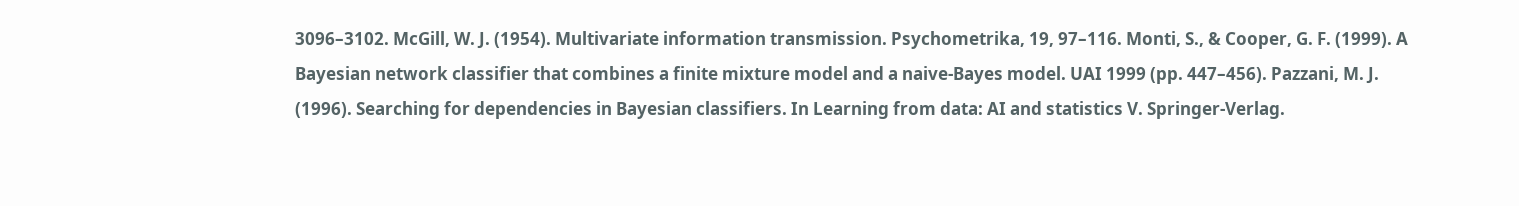3096–3102. McGill, W. J. (1954). Multivariate information transmission. Psychometrika, 19, 97–116. Monti, S., & Cooper, G. F. (1999). A Bayesian network classifier that combines a finite mixture model and a naive-Bayes model. UAI 1999 (pp. 447–456). Pazzani, M. J. (1996). Searching for dependencies in Bayesian classifiers. In Learning from data: AI and statistics V. Springer-Verlag.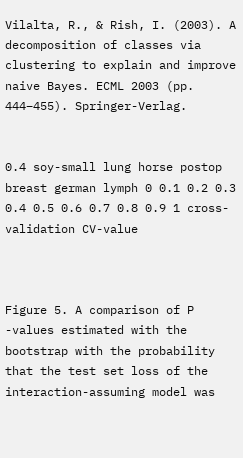Vilalta, R., & Rish, I. (2003). A decomposition of classes via clustering to explain and improve naive Bayes. ECML 2003 (pp. 444–455). Springer-Verlag.


0.4 soy-small lung horse postop breast german lymph 0 0.1 0.2 0.3 0.4 0.5 0.6 0.7 0.8 0.9 1 cross-validation CV-value



Figure 5. A comparison of P -values estimated with the bootstrap with the probability that the test set loss of the interaction-assuming model was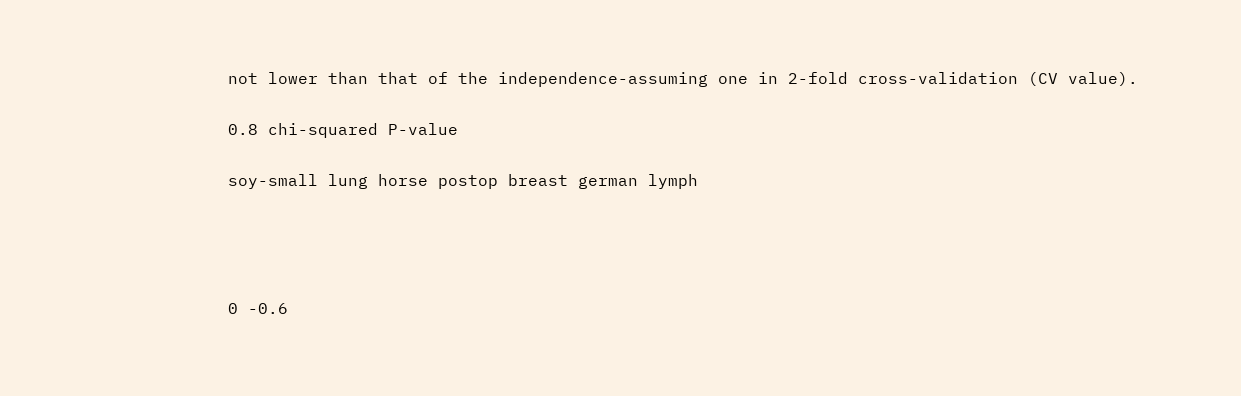not lower than that of the independence-assuming one in 2-fold cross-validation (CV value).

0.8 chi-squared P-value

soy-small lung horse postop breast german lymph




0 -0.6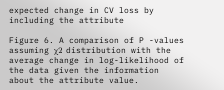expected change in CV loss by including the attribute

Figure 6. A comparison of P -values assuming χ2 distribution with the average change in log-likelihood of the data given the information about the attribute value.